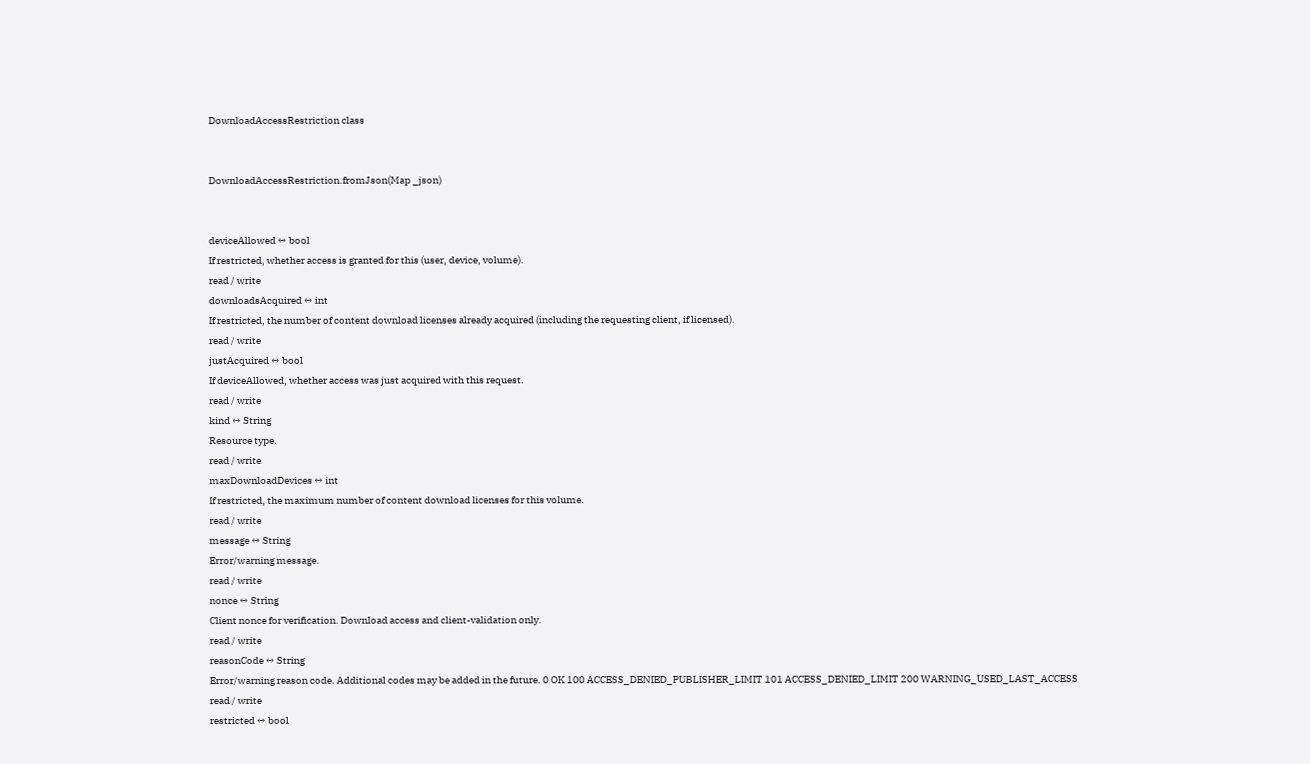DownloadAccessRestriction class


DownloadAccessRestriction.fromJson(Map _json)


deviceAllowed ↔ bool
If restricted, whether access is granted for this (user, device, volume).
read / write
downloadsAcquired ↔ int
If restricted, the number of content download licenses already acquired (including the requesting client, if licensed).
read / write
justAcquired ↔ bool
If deviceAllowed, whether access was just acquired with this request.
read / write
kind ↔ String
Resource type.
read / write
maxDownloadDevices ↔ int
If restricted, the maximum number of content download licenses for this volume.
read / write
message ↔ String
Error/warning message.
read / write
nonce ↔ String
Client nonce for verification. Download access and client-validation only.
read / write
reasonCode ↔ String
Error/warning reason code. Additional codes may be added in the future. 0 OK 100 ACCESS_DENIED_PUBLISHER_LIMIT 101 ACCESS_DENIED_LIMIT 200 WARNING_USED_LAST_ACCESS
read / write
restricted ↔ bool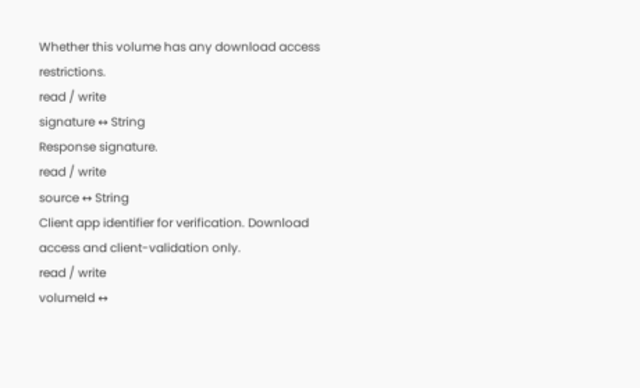Whether this volume has any download access restrictions.
read / write
signature ↔ String
Response signature.
read / write
source ↔ String
Client app identifier for verification. Download access and client-validation only.
read / write
volumeId ↔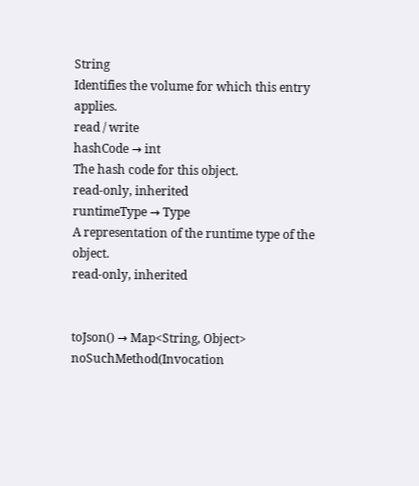String
Identifies the volume for which this entry applies.
read / write
hashCode → int
The hash code for this object.
read-only, inherited
runtimeType → Type
A representation of the runtime type of the object.
read-only, inherited


toJson() → Map<String, Object>
noSuchMethod(Invocation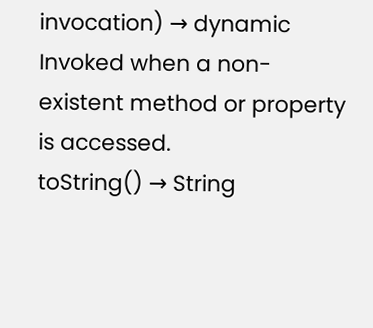invocation) → dynamic
Invoked when a non-existent method or property is accessed.
toString() → String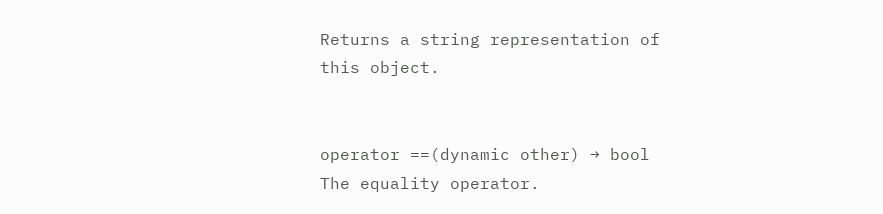Returns a string representation of this object.


operator ==(dynamic other) → bool
The equality operator.